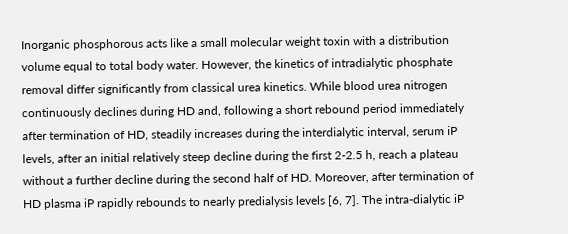Inorganic phosphorous acts like a small molecular weight toxin with a distribution volume equal to total body water. However, the kinetics of intradialytic phosphate removal differ significantly from classical urea kinetics. While blood urea nitrogen continuously declines during HD and, following a short rebound period immediately after termination of HD, steadily increases during the interdialytic interval, serum iP levels, after an initial relatively steep decline during the first 2-2.5 h, reach a plateau without a further decline during the second half of HD. Moreover, after termination of HD plasma iP rapidly rebounds to nearly predialysis levels [6, 7]. The intra-dialytic iP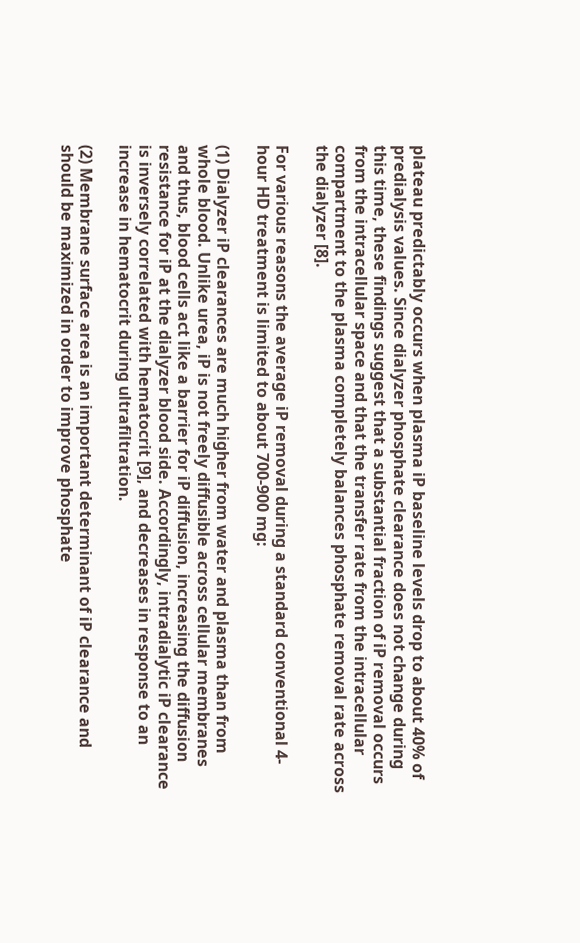plateau predictably occurs when plasma iP baseline levels drop to about 40% of predialysis values. Since dialyzer phosphate clearance does not change during this time, these findings suggest that a substantial fraction of iP removal occurs from the intracellular space and that the transfer rate from the intracellular compartment to the plasma completely balances phosphate removal rate across the dialyzer [8].

For various reasons the average iP removal during a standard conventional 4-hour HD treatment is limited to about 700-900 mg:

(1) Dialyzer iP clearances are much higher from water and plasma than from whole blood. Unlike urea, iP is not freely diffusible across cellular membranes and thus, blood cells act like a barrier for iP diffusion, increasing the diffusion resistance for iP at the dialyzer blood side. Accordingly, intradialytic iP clearance is inversely correlated with hematocrit [9], and decreases in response to an increase in hematocrit during ultrafiltration.

(2) Membrane surface area is an important determinant of iP clearance and should be maximized in order to improve phosphate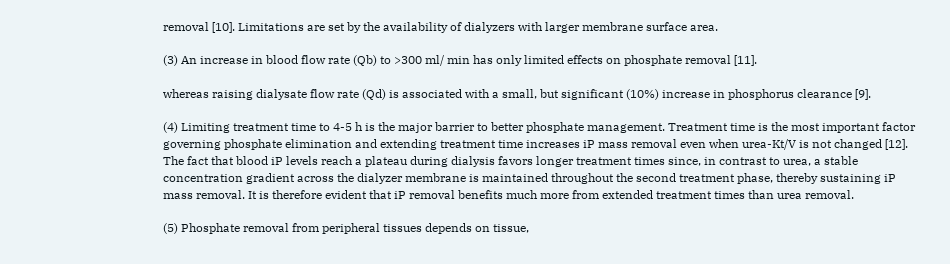removal [10]. Limitations are set by the availability of dialyzers with larger membrane surface area.

(3) An increase in blood flow rate (Qb) to >300 ml/ min has only limited effects on phosphate removal [11].

whereas raising dialysate flow rate (Qd) is associated with a small, but significant (10%) increase in phosphorus clearance [9].

(4) Limiting treatment time to 4-5 h is the major barrier to better phosphate management. Treatment time is the most important factor governing phosphate elimination and extending treatment time increases iP mass removal even when urea-Kt/V is not changed [12]. The fact that blood iP levels reach a plateau during dialysis favors longer treatment times since, in contrast to urea, a stable concentration gradient across the dialyzer membrane is maintained throughout the second treatment phase, thereby sustaining iP mass removal. It is therefore evident that iP removal benefits much more from extended treatment times than urea removal.

(5) Phosphate removal from peripheral tissues depends on tissue,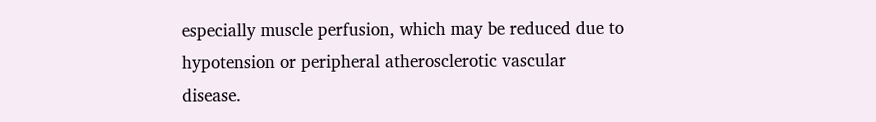especially muscle perfusion, which may be reduced due to hypotension or peripheral atherosclerotic vascular disease.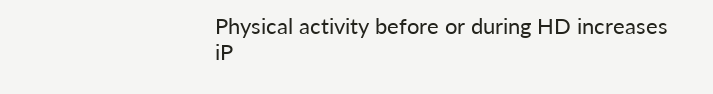Physical activity before or during HD increases iP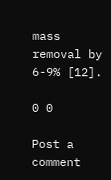mass removal by 6-9% [12].

0 0

Post a comment